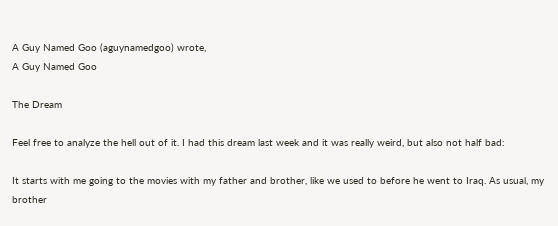A Guy Named Goo (aguynamedgoo) wrote,
A Guy Named Goo

The Dream

Feel free to analyze the hell out of it. I had this dream last week and it was really weird, but also not half bad:

It starts with me going to the movies with my father and brother, like we used to before he went to Iraq. As usual, my brother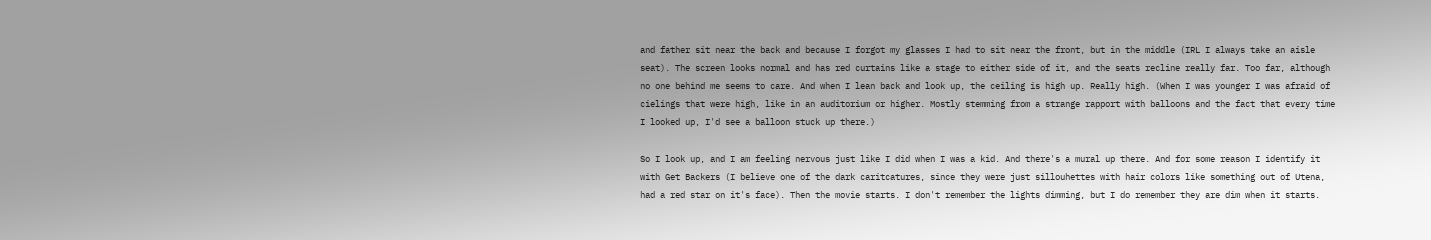and father sit near the back and because I forgot my glasses I had to sit near the front, but in the middle (IRL I always take an aisle seat). The screen looks normal and has red curtains like a stage to either side of it, and the seats recline really far. Too far, although no one behind me seems to care. And when I lean back and look up, the ceiling is high up. Really high. (When I was younger I was afraid of cielings that were high, like in an auditorium or higher. Mostly stemming from a strange rapport with balloons and the fact that every time I looked up, I'd see a balloon stuck up there.)

So I look up, and I am feeling nervous just like I did when I was a kid. And there's a mural up there. And for some reason I identify it with Get Backers (I believe one of the dark caritcatures, since they were just sillouhettes with hair colors like something out of Utena, had a red star on it's face). Then the movie starts. I don't remember the lights dimming, but I do remember they are dim when it starts.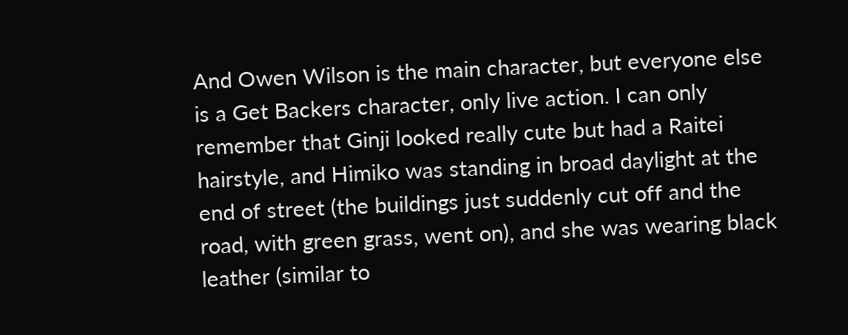And Owen Wilson is the main character, but everyone else is a Get Backers character, only live action. I can only remember that Ginji looked really cute but had a Raitei hairstyle, and Himiko was standing in broad daylight at the end of street (the buildings just suddenly cut off and the road, with green grass, went on), and she was wearing black leather (similar to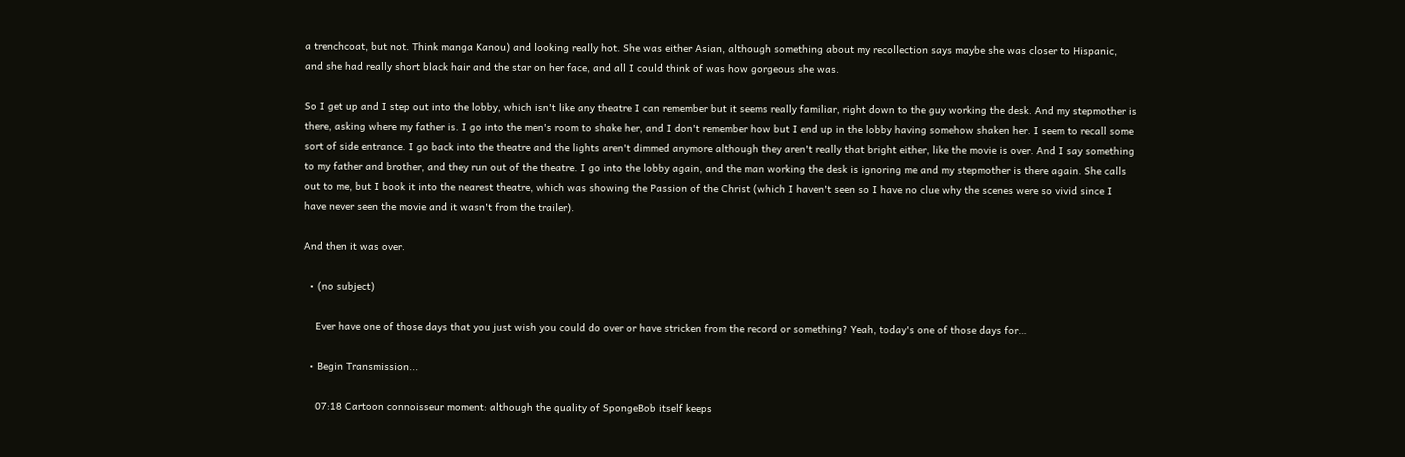a trenchcoat, but not. Think manga Kanou) and looking really hot. She was either Asian, although something about my recollection says maybe she was closer to Hispanic, and she had really short black hair and the star on her face, and all I could think of was how gorgeous she was.

So I get up and I step out into the lobby, which isn't like any theatre I can remember but it seems really familiar, right down to the guy working the desk. And my stepmother is there, asking where my father is. I go into the men's room to shake her, and I don't remember how but I end up in the lobby having somehow shaken her. I seem to recall some sort of side entrance. I go back into the theatre and the lights aren't dimmed anymore although they aren't really that bright either, like the movie is over. And I say something to my father and brother, and they run out of the theatre. I go into the lobby again, and the man working the desk is ignoring me and my stepmother is there again. She calls out to me, but I book it into the nearest theatre, which was showing the Passion of the Christ (which I haven't seen so I have no clue why the scenes were so vivid since I have never seen the movie and it wasn't from the trailer).

And then it was over.

  • (no subject)

    Ever have one of those days that you just wish you could do over or have stricken from the record or something? Yeah, today's one of those days for…

  • Begin Transmission...

    07:18 Cartoon connoisseur moment: although the quality of SpongeBob itself keeps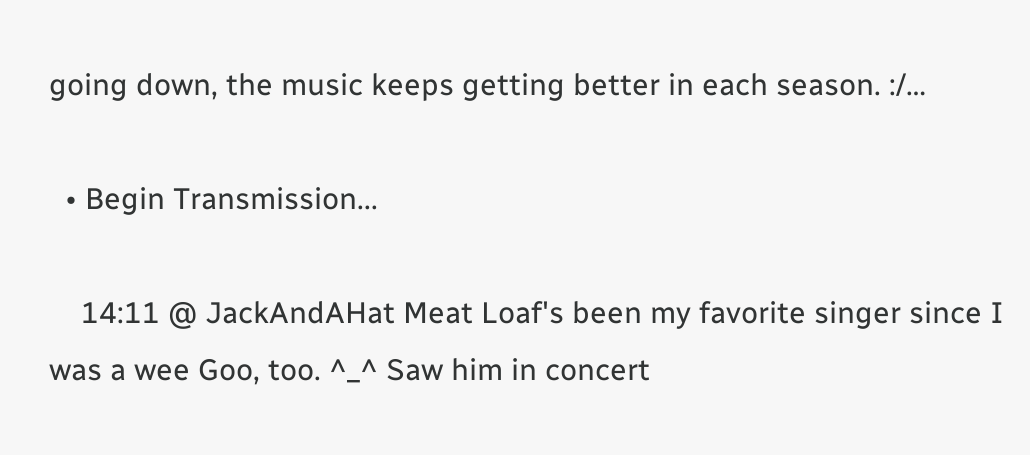going down, the music keeps getting better in each season. :/…

  • Begin Transmission...

    14:11 @ JackAndAHat Meat Loaf's been my favorite singer since I was a wee Goo, too. ^_^ Saw him in concert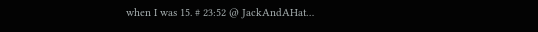when I was 15. # 23:52 @ JackAndAHat…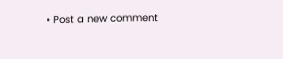• Post a new comment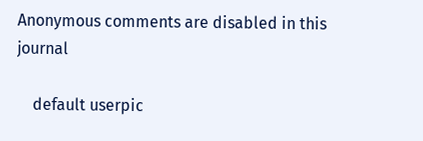Anonymous comments are disabled in this journal

    default userpic